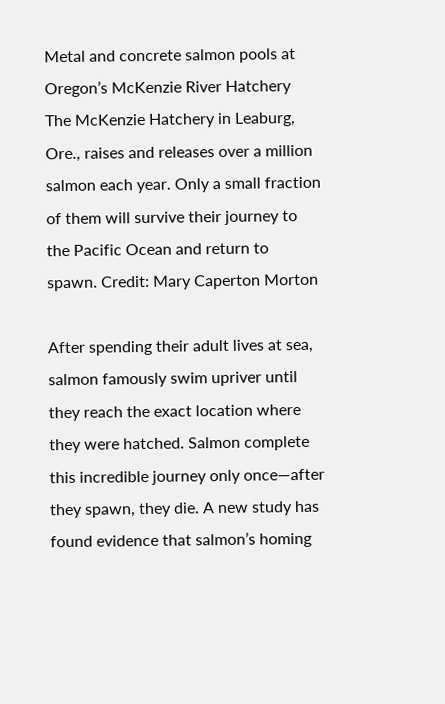Metal and concrete salmon pools at Oregon’s McKenzie River Hatchery
The McKenzie Hatchery in Leaburg, Ore., raises and releases over a million salmon each year. Only a small fraction of them will survive their journey to the Pacific Ocean and return to spawn. Credit: Mary Caperton Morton

After spending their adult lives at sea, salmon famously swim upriver until they reach the exact location where they were hatched. Salmon complete this incredible journey only once—after they spawn, they die. A new study has found evidence that salmon’s homing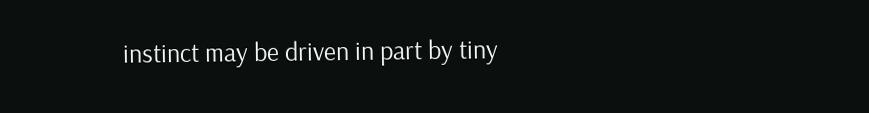instinct may be driven in part by tiny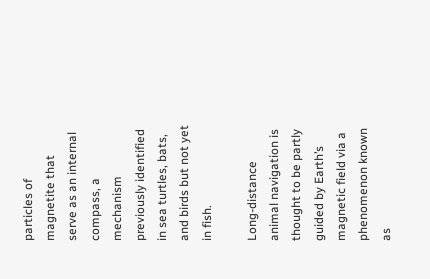particles of magnetite that serve as an internal compass, a mechanism previously identified in sea turtles, bats, and birds but not yet in fish.

Long-distance animal navigation is thought to be partly guided by Earth’s magnetic field via a phenomenon known as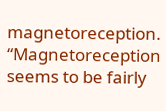magnetoreception. “Magnetoreception seems to be fairly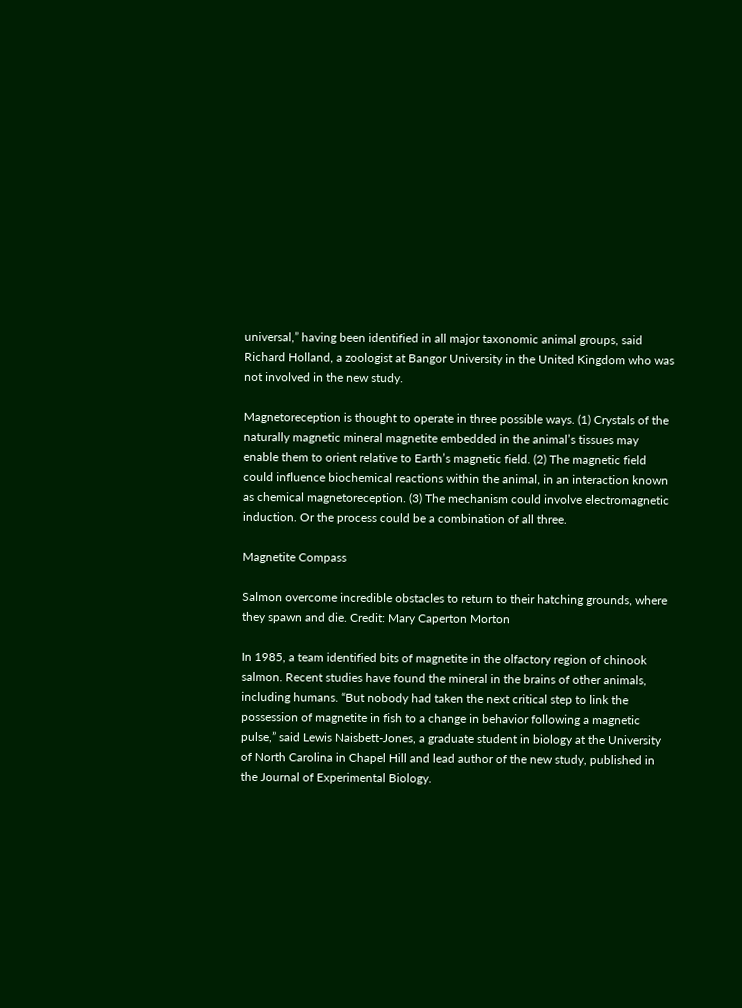universal,” having been identified in all major taxonomic animal groups, said Richard Holland, a zoologist at Bangor University in the United Kingdom who was not involved in the new study.

Magnetoreception is thought to operate in three possible ways. (1) Crystals of the naturally magnetic mineral magnetite embedded in the animal’s tissues may enable them to orient relative to Earth’s magnetic field. (2) The magnetic field could influence biochemical reactions within the animal, in an interaction known as chemical magnetoreception. (3) The mechanism could involve electromagnetic induction. Or the process could be a combination of all three.

Magnetite Compass

Salmon overcome incredible obstacles to return to their hatching grounds, where they spawn and die. Credit: Mary Caperton Morton

In 1985, a team identified bits of magnetite in the olfactory region of chinook salmon. Recent studies have found the mineral in the brains of other animals, including humans. “But nobody had taken the next critical step to link the possession of magnetite in fish to a change in behavior following a magnetic pulse,” said Lewis Naisbett-Jones, a graduate student in biology at the University of North Carolina in Chapel Hill and lead author of the new study, published in the Journal of Experimental Biology.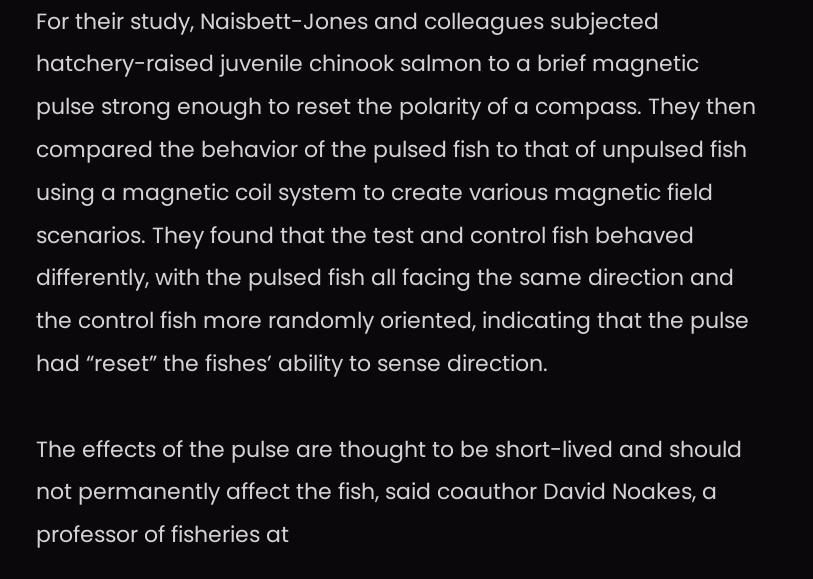For their study, Naisbett-Jones and colleagues subjected hatchery-raised juvenile chinook salmon to a brief magnetic pulse strong enough to reset the polarity of a compass. They then compared the behavior of the pulsed fish to that of unpulsed fish using a magnetic coil system to create various magnetic field scenarios. They found that the test and control fish behaved differently, with the pulsed fish all facing the same direction and the control fish more randomly oriented, indicating that the pulse had “reset” the fishes’ ability to sense direction.

The effects of the pulse are thought to be short-lived and should not permanently affect the fish, said coauthor David Noakes, a professor of fisheries at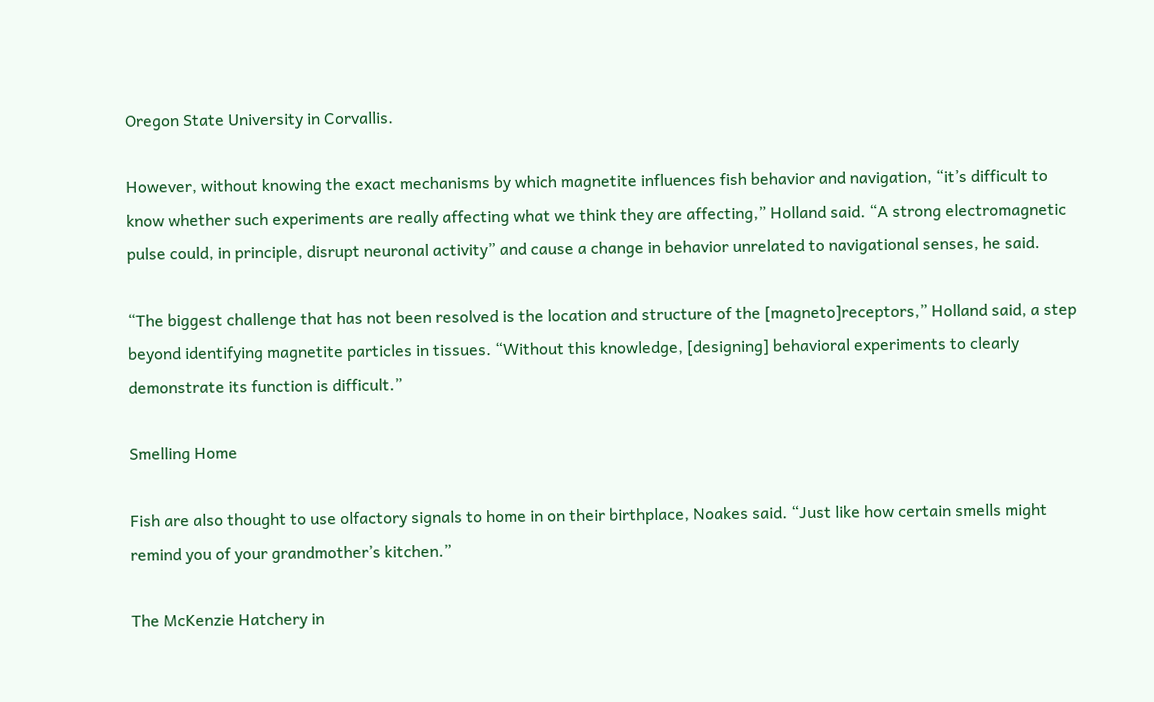Oregon State University in Corvallis.

However, without knowing the exact mechanisms by which magnetite influences fish behavior and navigation, “it’s difficult to know whether such experiments are really affecting what we think they are affecting,” Holland said. “A strong electromagnetic pulse could, in principle, disrupt neuronal activity” and cause a change in behavior unrelated to navigational senses, he said.

“The biggest challenge that has not been resolved is the location and structure of the [magneto]receptors,” Holland said, a step beyond identifying magnetite particles in tissues. “Without this knowledge, [designing] behavioral experiments to clearly demonstrate its function is difficult.”

Smelling Home

Fish are also thought to use olfactory signals to home in on their birthplace, Noakes said. “Just like how certain smells might remind you of your grandmother’s kitchen.”

The McKenzie Hatchery in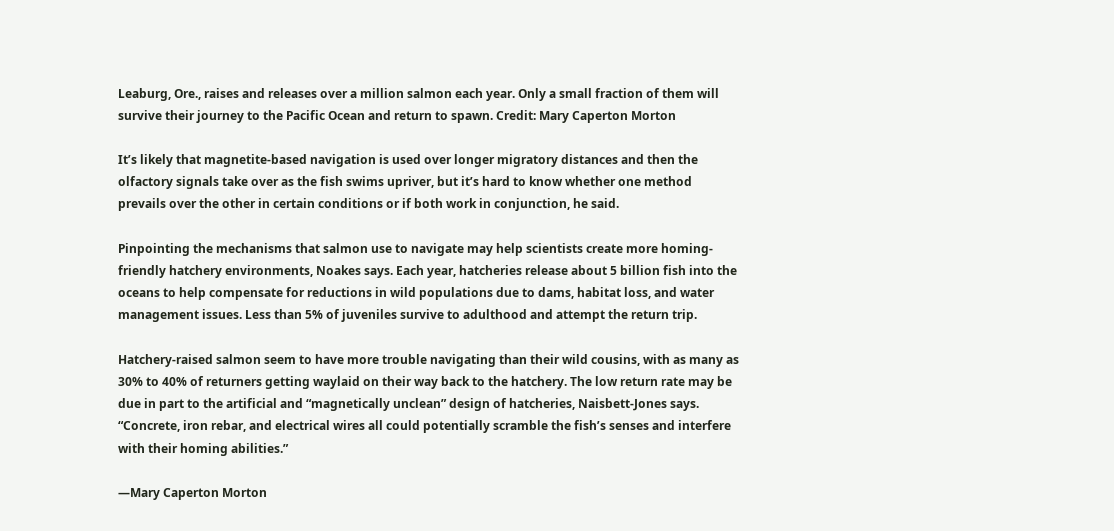Leaburg, Ore., raises and releases over a million salmon each year. Only a small fraction of them will survive their journey to the Pacific Ocean and return to spawn. Credit: Mary Caperton Morton

It’s likely that magnetite-based navigation is used over longer migratory distances and then the olfactory signals take over as the fish swims upriver, but it’s hard to know whether one method prevails over the other in certain conditions or if both work in conjunction, he said.

Pinpointing the mechanisms that salmon use to navigate may help scientists create more homing-friendly hatchery environments, Noakes says. Each year, hatcheries release about 5 billion fish into the oceans to help compensate for reductions in wild populations due to dams, habitat loss, and water management issues. Less than 5% of juveniles survive to adulthood and attempt the return trip.

Hatchery-raised salmon seem to have more trouble navigating than their wild cousins, with as many as 30% to 40% of returners getting waylaid on their way back to the hatchery. The low return rate may be due in part to the artificial and “magnetically unclean” design of hatcheries, Naisbett-Jones says. “Concrete, iron rebar, and electrical wires all could potentially scramble the fish’s senses and interfere with their homing abilities.”

—Mary Caperton Morton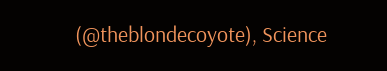(@theblondecoyote), Science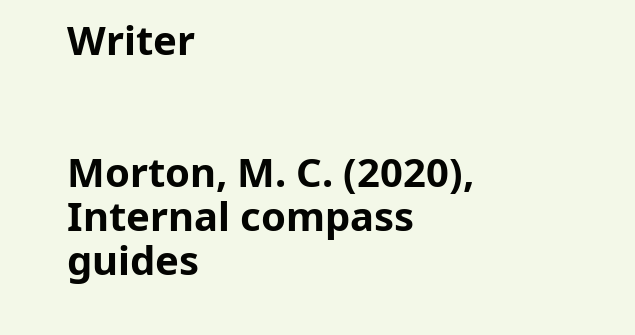Writer


Morton, M. C. (2020), Internal compass guides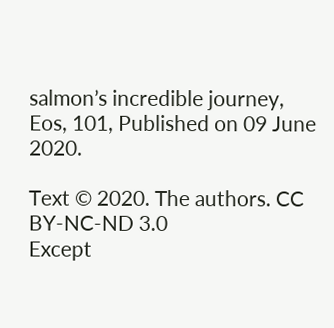salmon’s incredible journey, Eos, 101, Published on 09 June 2020.

Text © 2020. The authors. CC BY-NC-ND 3.0
Except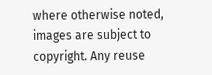where otherwise noted, images are subject to copyright. Any reuse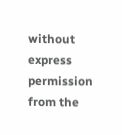without express permission from the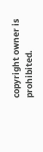copyright owner is prohibited.